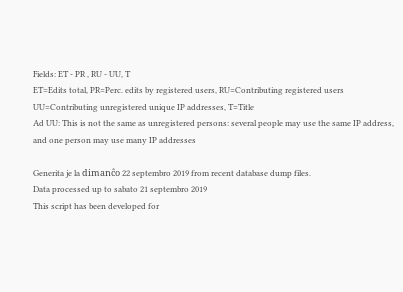Fields: ET - PR , RU - UU, T
ET=Edits total, PR=Perc. edits by registered users, RU=Contributing registered users UU=Contributing unregistered unique IP addresses, T=Title
Ad UU: This is not the same as unregistered persons: several people may use the same IP address, and one person may use many IP addresses

Generita je la dimanĉo 22 septembro 2019 from recent database dump files.
Data processed up to sabato 21 septembro 2019
This script has been developed for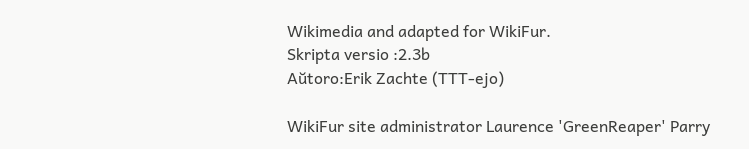Wikimedia and adapted for WikiFur.
Skripta versio :2.3b
Aŭtoro:Erik Zachte (TTT-ejo)

WikiFur site administrator Laurence 'GreenReaper' Parry